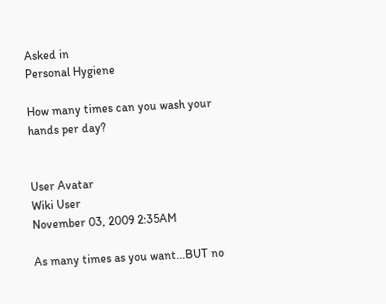Asked in
Personal Hygiene

How many times can you wash your hands per day?


User Avatar
Wiki User
November 03, 2009 2:35AM

As many times as you want...BUT no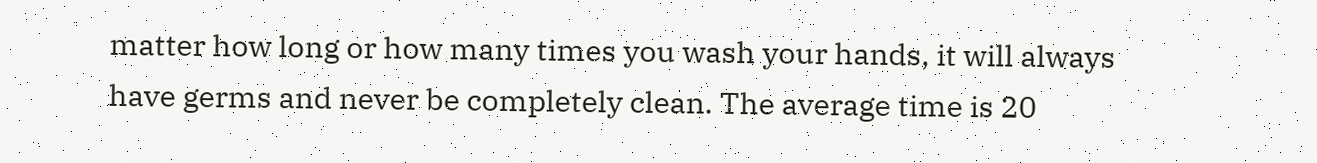matter how long or how many times you wash your hands, it will always have germs and never be completely clean. The average time is 20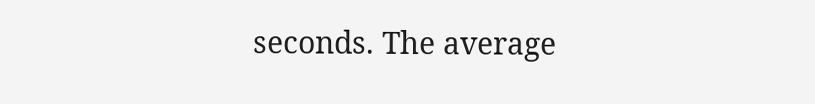seconds. The average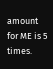amount for ME is 5 times.